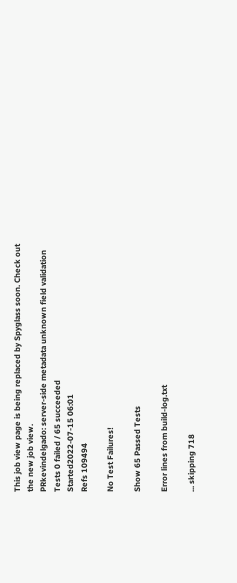This job view page is being replaced by Spyglass soon. Check out the new job view.
PRkevindelgado: server-side metadata unknown field validation
Tests 0 failed / 65 succeeded
Started2022-07-15 06:01
Refs 109494

No Test Failures!

Show 65 Passed Tests

Error lines from build-log.txt

... skipping 718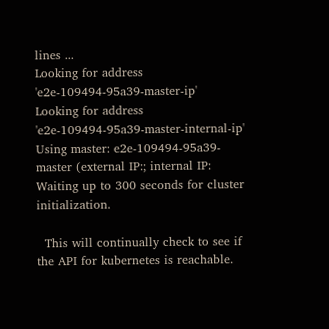lines ...
Looking for address 'e2e-109494-95a39-master-ip'
Looking for address 'e2e-109494-95a39-master-internal-ip'
Using master: e2e-109494-95a39-master (external IP:; internal IP:
Waiting up to 300 seconds for cluster initialization.

  This will continually check to see if the API for kubernetes is reachable.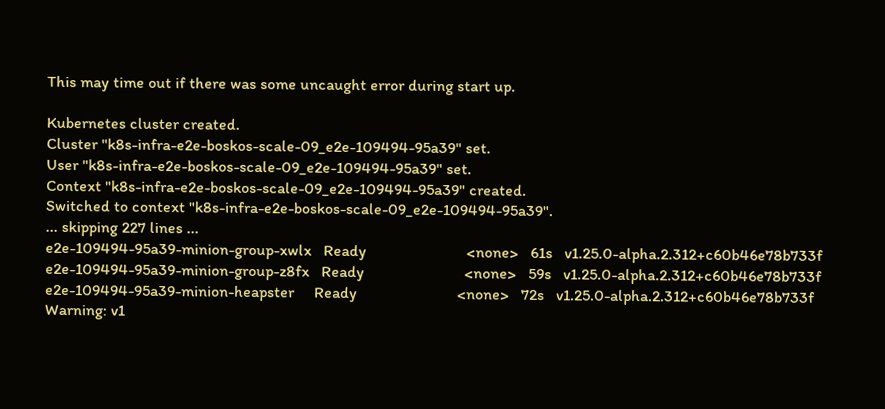This may time out if there was some uncaught error during start up.

Kubernetes cluster created.
Cluster "k8s-infra-e2e-boskos-scale-09_e2e-109494-95a39" set.
User "k8s-infra-e2e-boskos-scale-09_e2e-109494-95a39" set.
Context "k8s-infra-e2e-boskos-scale-09_e2e-109494-95a39" created.
Switched to context "k8s-infra-e2e-boskos-scale-09_e2e-109494-95a39".
... skipping 227 lines ...
e2e-109494-95a39-minion-group-xwlx   Ready                         <none>   61s   v1.25.0-alpha.2.312+c60b46e78b733f
e2e-109494-95a39-minion-group-z8fx   Ready                         <none>   59s   v1.25.0-alpha.2.312+c60b46e78b733f
e2e-109494-95a39-minion-heapster     Ready                         <none>   72s   v1.25.0-alpha.2.312+c60b46e78b733f
Warning: v1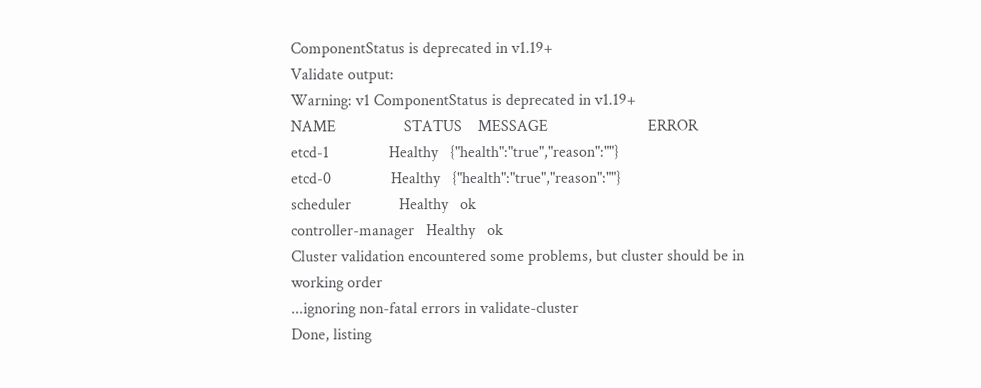ComponentStatus is deprecated in v1.19+
Validate output:
Warning: v1 ComponentStatus is deprecated in v1.19+
NAME                 STATUS    MESSAGE                         ERROR
etcd-1               Healthy   {"health":"true","reason":""}
etcd-0               Healthy   {"health":"true","reason":""}
scheduler            Healthy   ok
controller-manager   Healthy   ok
Cluster validation encountered some problems, but cluster should be in working order
...ignoring non-fatal errors in validate-cluster
Done, listing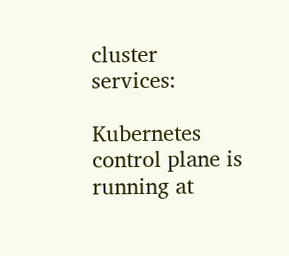cluster services:

Kubernetes control plane is running at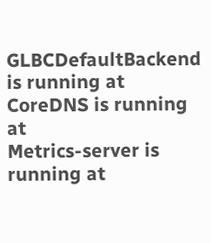GLBCDefaultBackend is running at
CoreDNS is running at
Metrics-server is running at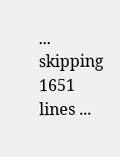... skipping 1651 lines ...